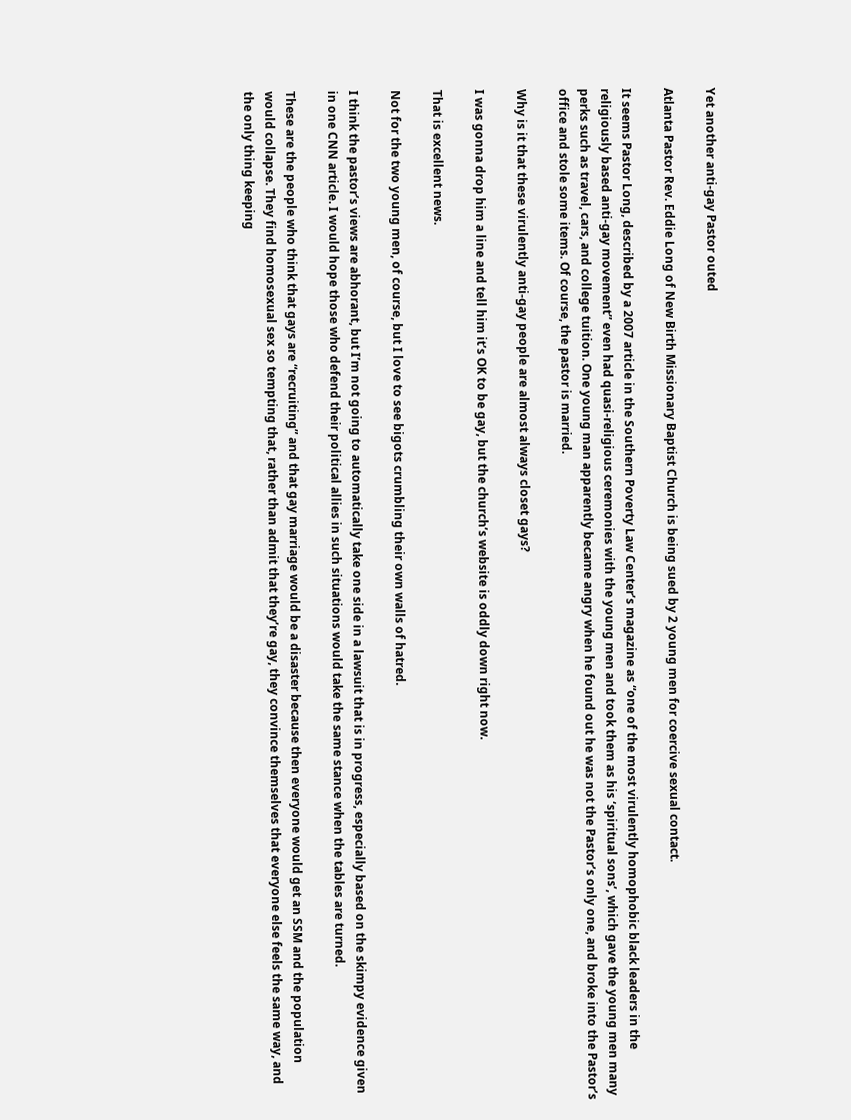Yet another anti-gay Pastor outed

Atlanta Pastor Rev. Eddie Long of New Birth Missionary Baptist Church is being sued by 2 young men for coercive sexual contact.

It seems Pastor Long, described by a 2007 article in the Southern Poverty Law Center’s magazine as “one of the most virulently homophobic black leaders in the religiously based anti-gay movement” even had quasi-religious ceremonies with the young men and took them as his ‘spiritual sons’, which gave the young men many perks such as travel, cars, and college tuition. One young man apparently became angry when he found out he was not the Pastor’s only one, and broke into the Pastor’s office and stole some items. Of course, the pastor is married.

Why is it that these virulently anti-gay people are almost always closet gays?

I was gonna drop him a line and tell him it’s OK to be gay, but the church’s website is oddly down right now.

That is excellent news.

Not for the two young men, of course, but I love to see bigots crumbling their own walls of hatred.

I think the pastor’s views are abhorant, but I’m not going to automatically take one side in a lawsuit that is in progress, especially based on the skimpy evidence given in one CNN article. I would hope those who defend their political allies in such situations would take the same stance when the tables are turned.

These are the people who think that gays are “recruiting” and that gay marriage would be a disaster because then everyone would get an SSM and the population would collapse. They find homosexual sex so tempting that, rather than admit that they’re gay, they convince themselves that everyone else feels the same way, and the only thing keeping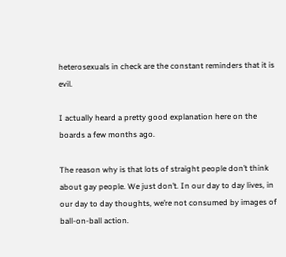heterosexuals in check are the constant reminders that it is evil.

I actually heard a pretty good explanation here on the boards a few months ago.

The reason why is that lots of straight people don’t think about gay people. We just don’t. In our day to day lives, in our day to day thoughts, we’re not consumed by images of ball-on-ball action.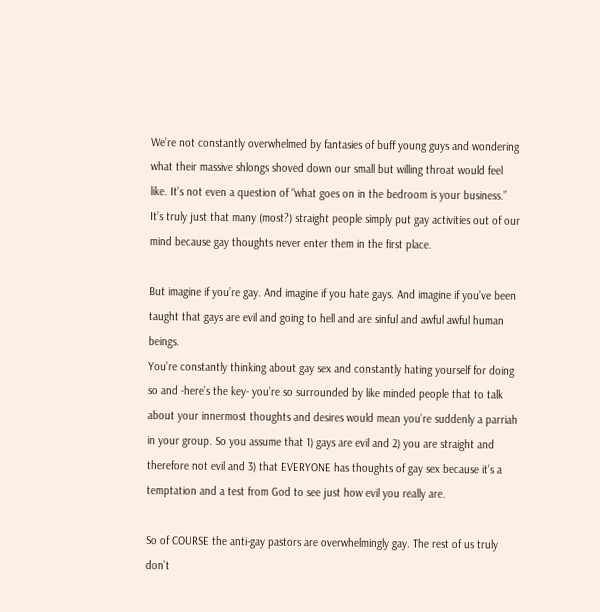We’re not constantly overwhelmed by fantasies of buff young guys and wondering what their massive shlongs shoved down our small but willing throat would feel like. It’s not even a question of “what goes on in the bedroom is your business.” It’s truly just that many (most?) straight people simply put gay activities out of our mind because gay thoughts never enter them in the first place.

But imagine if you’re gay. And imagine if you hate gays. And imagine if you’ve been taught that gays are evil and going to hell and are sinful and awful awful human beings.
You’re constantly thinking about gay sex and constantly hating yourself for doing so and -here’s the key- you’re so surrounded by like minded people that to talk about your innermost thoughts and desires would mean you’re suddenly a parriah in your group. So you assume that 1) gays are evil and 2) you are straight and therefore not evil and 3) that EVERYONE has thoughts of gay sex because it’s a temptation and a test from God to see just how evil you really are.

So of COURSE the anti-gay pastors are overwhelmingly gay. The rest of us truly don’t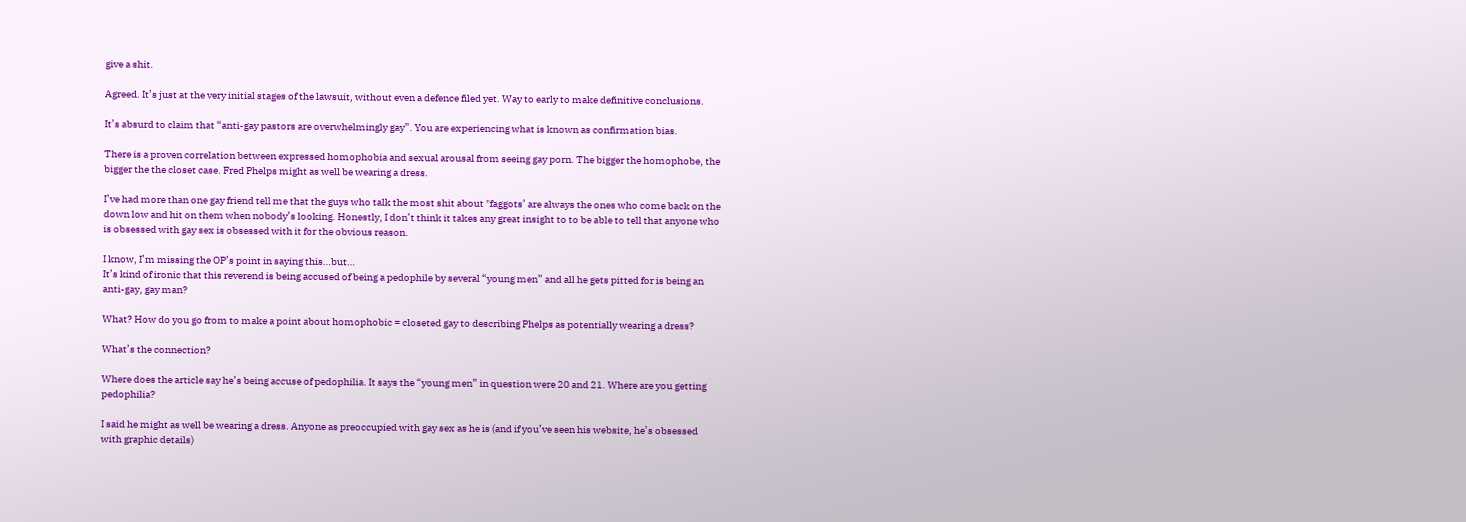give a shit.

Agreed. It’s just at the very initial stages of the lawsuit, without even a defence filed yet. Way to early to make definitive conclusions.

It’s absurd to claim that “anti-gay pastors are overwhelmingly gay”. You are experiencing what is known as confirmation bias.

There is a proven correlation between expressed homophobia and sexual arousal from seeing gay porn. The bigger the homophobe, the bigger the the closet case. Fred Phelps might as well be wearing a dress.

I’ve had more than one gay friend tell me that the guys who talk the most shit about "faggots’ are always the ones who come back on the down low and hit on them when nobody’s looking. Honestly, I don’t think it takes any great insight to to be able to tell that anyone who is obsessed with gay sex is obsessed with it for the obvious reason.

I know, I’m missing the OP’s point in saying this…but…
It’s kind of ironic that this reverend is being accused of being a pedophile by several “young men” and all he gets pitted for is being an anti-gay, gay man?

What? How do you go from to make a point about homophobic = closeted gay to describing Phelps as potentially wearing a dress?

What’s the connection?

Where does the article say he’s being accuse of pedophilia. It says the “young men” in question were 20 and 21. Where are you getting pedophilia?

I said he might as well be wearing a dress. Anyone as preoccupied with gay sex as he is (and if you’ve seen his website, he’s obsessed with graphic details)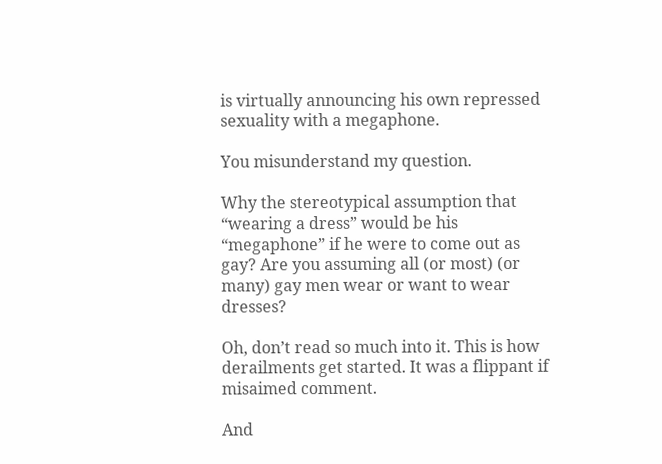is virtually announcing his own repressed sexuality with a megaphone.

You misunderstand my question.

Why the stereotypical assumption that “wearing a dress” would be his “megaphone” if he were to come out as gay? Are you assuming all (or most) (or many) gay men wear or want to wear dresses?

Oh, don’t read so much into it. This is how derailments get started. It was a flippant if misaimed comment.

And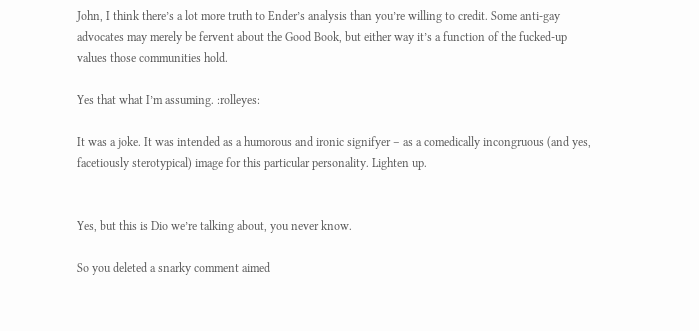John, I think there’s a lot more truth to Ender’s analysis than you’re willing to credit. Some anti-gay advocates may merely be fervent about the Good Book, but either way it’s a function of the fucked-up values those communities hold.

Yes that what I’m assuming. :rolleyes:

It was a joke. It was intended as a humorous and ironic signifyer – as a comedically incongruous (and yes, facetiously sterotypical) image for this particular personality. Lighten up.


Yes, but this is Dio we’re talking about, you never know.

So you deleted a snarky comment aimed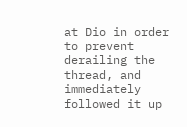at Dio in order to prevent derailing the thread, and immediately followed it up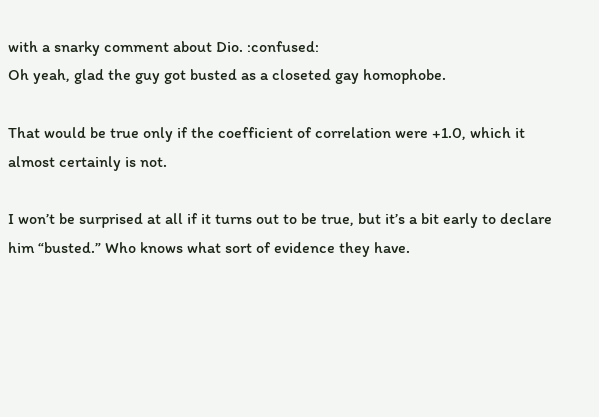with a snarky comment about Dio. :confused:
Oh yeah, glad the guy got busted as a closeted gay homophobe.

That would be true only if the coefficient of correlation were +1.0, which it almost certainly is not.

I won’t be surprised at all if it turns out to be true, but it’s a bit early to declare him “busted.” Who knows what sort of evidence they have.